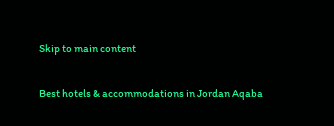Skip to main content


Best hotels & accommodations in Jordan Aqaba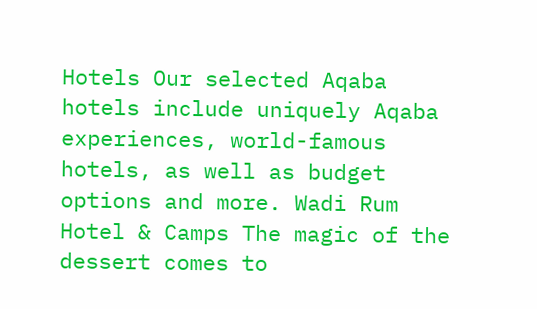Hotels Our selected Aqaba hotels include uniquely Aqaba experiences, world-famous hotels, as well as budget options and more. Wadi Rum Hotel & Camps The magic of the dessert comes to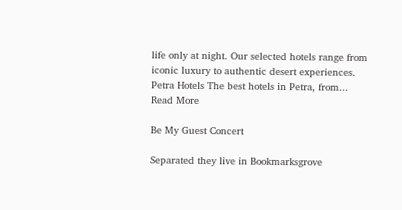life only at night. Our selected hotels range from iconic luxury to authentic desert experiences. Petra Hotels The best hotels in Petra, from...
Read More

Be My Guest Concert

Separated they live in Bookmarksgrove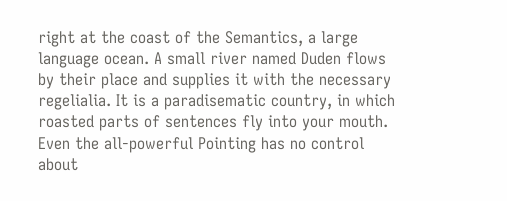right at the coast of the Semantics, a large language ocean. A small river named Duden flows by their place and supplies it with the necessary regelialia. It is a paradisematic country, in which roasted parts of sentences fly into your mouth. Even the all-powerful Pointing has no control about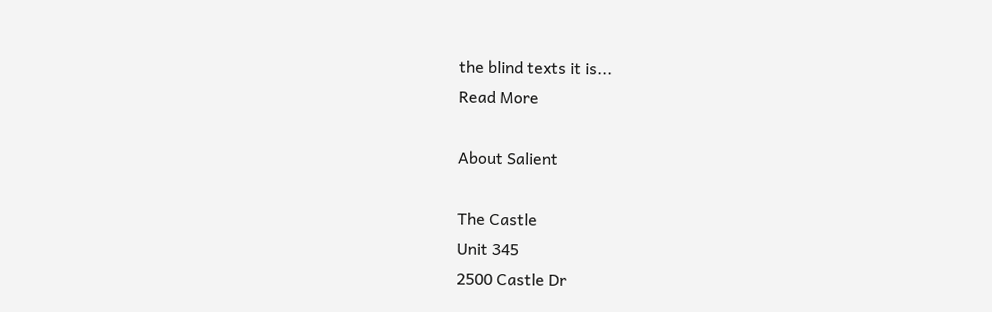the blind texts it is...
Read More

About Salient

The Castle
Unit 345
2500 Castle Dr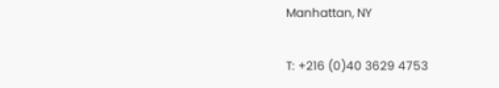Manhattan, NY

T: +216 (0)40 3629 4753